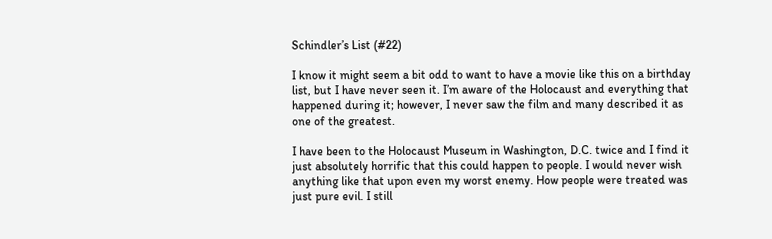Schindler’s List (#22)

I know it might seem a bit odd to want to have a movie like this on a birthday list, but I have never seen it. I’m aware of the Holocaust and everything that happened during it; however, I never saw the film and many described it as one of the greatest.

I have been to the Holocaust Museum in Washington, D.C. twice and I find it just absolutely horrific that this could happen to people. I would never wish anything like that upon even my worst enemy. How people were treated was just pure evil. I still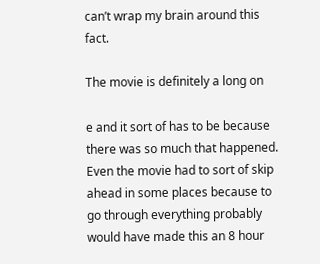can’t wrap my brain around this fact.

The movie is definitely a long on

e and it sort of has to be because there was so much that happened. Even the movie had to sort of skip ahead in some places because to go through everything probably would have made this an 8 hour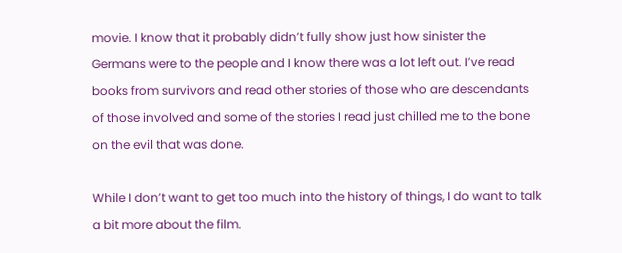movie. I know that it probably didn’t fully show just how sinister the Germans were to the people and I know there was a lot left out. I’ve read books from survivors and read other stories of those who are descendants of those involved and some of the stories I read just chilled me to the bone on the evil that was done.

While I don’t want to get too much into the history of things, I do want to talk a bit more about the film.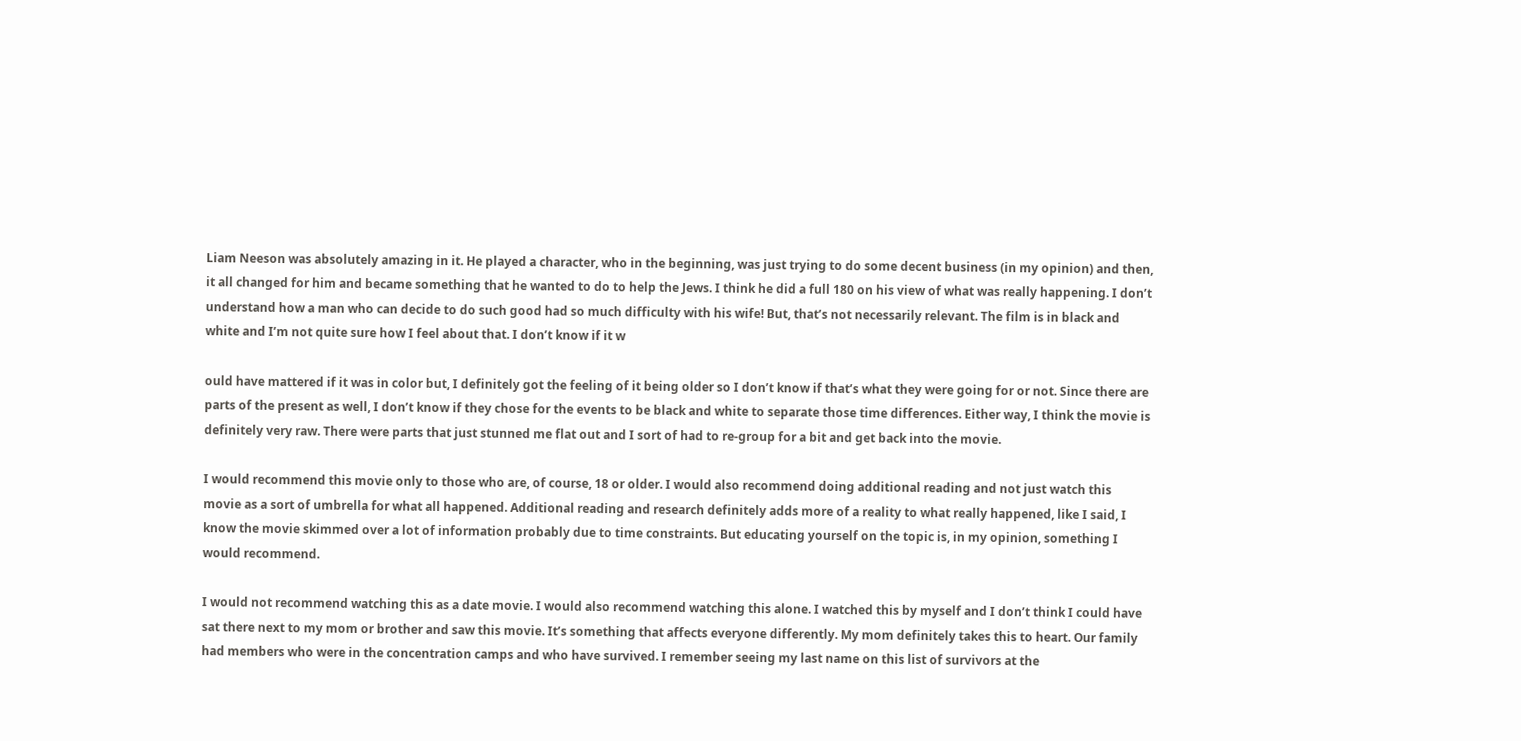Liam Neeson was absolutely amazing in it. He played a character, who in the beginning, was just trying to do some decent business (in my opinion) and then, it all changed for him and became something that he wanted to do to help the Jews. I think he did a full 180 on his view of what was really happening. I don’t understand how a man who can decide to do such good had so much difficulty with his wife! But, that’s not necessarily relevant. The film is in black and white and I’m not quite sure how I feel about that. I don’t know if it w

ould have mattered if it was in color but, I definitely got the feeling of it being older so I don’t know if that’s what they were going for or not. Since there are parts of the present as well, I don’t know if they chose for the events to be black and white to separate those time differences. Either way, I think the movie is definitely very raw. There were parts that just stunned me flat out and I sort of had to re-group for a bit and get back into the movie.

I would recommend this movie only to those who are, of course, 18 or older. I would also recommend doing additional reading and not just watch this movie as a sort of umbrella for what all happened. Additional reading and research definitely adds more of a reality to what really happened, like I said, I know the movie skimmed over a lot of information probably due to time constraints. But educating yourself on the topic is, in my opinion, something I would recommend.

I would not recommend watching this as a date movie. I would also recommend watching this alone. I watched this by myself and I don’t think I could have sat there next to my mom or brother and saw this movie. It’s something that affects everyone differently. My mom definitely takes this to heart. Our family had members who were in the concentration camps and who have survived. I remember seeing my last name on this list of survivors at the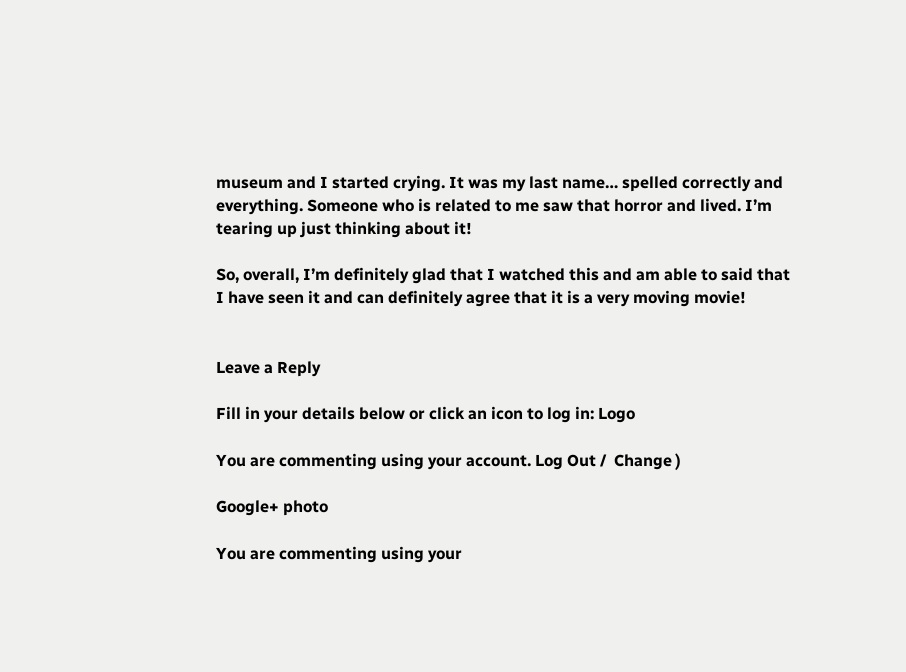museum and I started crying. It was my last name… spelled correctly and everything. Someone who is related to me saw that horror and lived. I’m tearing up just thinking about it!

So, overall, I’m definitely glad that I watched this and am able to said that I have seen it and can definitely agree that it is a very moving movie!


Leave a Reply

Fill in your details below or click an icon to log in: Logo

You are commenting using your account. Log Out /  Change )

Google+ photo

You are commenting using your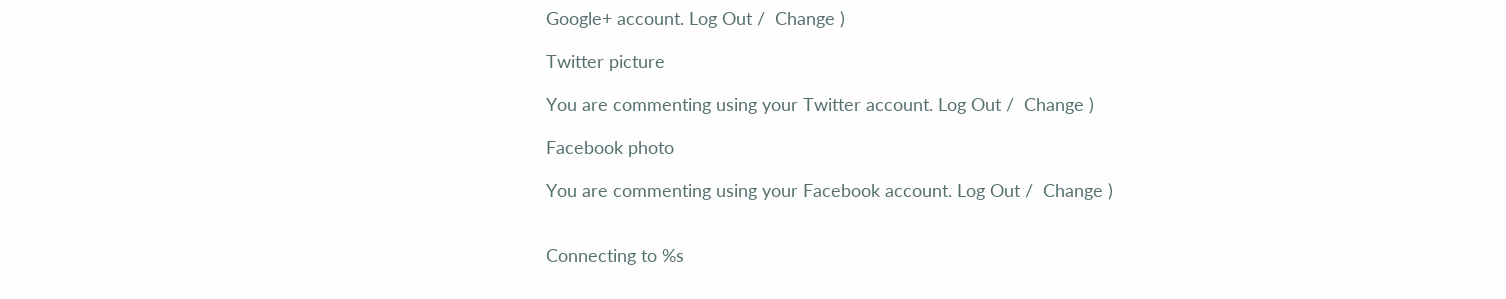Google+ account. Log Out /  Change )

Twitter picture

You are commenting using your Twitter account. Log Out /  Change )

Facebook photo

You are commenting using your Facebook account. Log Out /  Change )


Connecting to %s